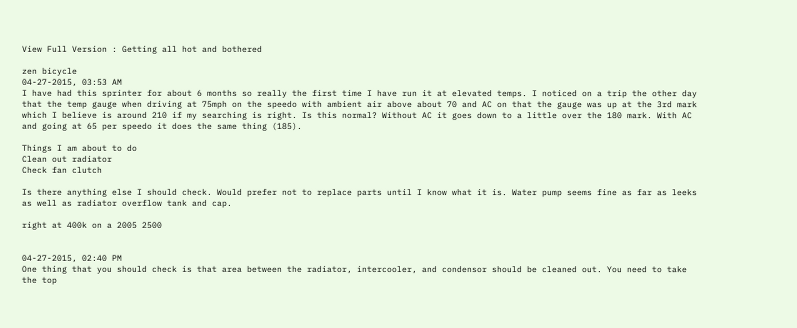View Full Version : Getting all hot and bothered

zen bicycle
04-27-2015, 03:53 AM
I have had this sprinter for about 6 months so really the first time I have run it at elevated temps. I noticed on a trip the other day that the temp gauge when driving at 75mph on the speedo with ambient air above about 70 and AC on that the gauge was up at the 3rd mark which I believe is around 210 if my searching is right. Is this normal? Without AC it goes down to a little over the 180 mark. With AC and going at 65 per speedo it does the same thing (185).

Things I am about to do
Clean out radiator
Check fan clutch

Is there anything else I should check. Would prefer not to replace parts until I know what it is. Water pump seems fine as far as leeks as well as radiator overflow tank and cap.

right at 400k on a 2005 2500


04-27-2015, 02:40 PM
One thing that you should check is that area between the radiator, intercooler, and condensor should be cleaned out. You need to take the top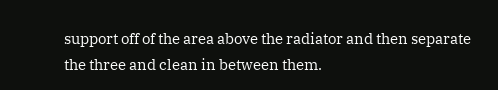support off of the area above the radiator and then separate the three and clean in between them.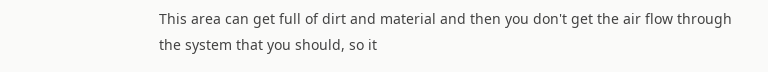This area can get full of dirt and material and then you don't get the air flow through the system that you should, so it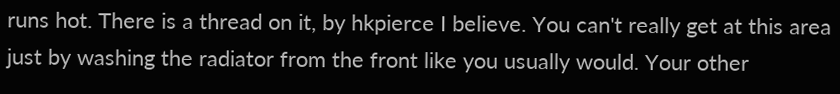runs hot. There is a thread on it, by hkpierce I believe. You can't really get at this area just by washing the radiator from the front like you usually would. Your other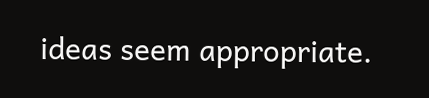ideas seem appropriate.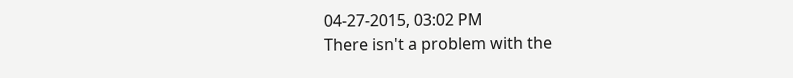04-27-2015, 03:02 PM
There isn't a problem with the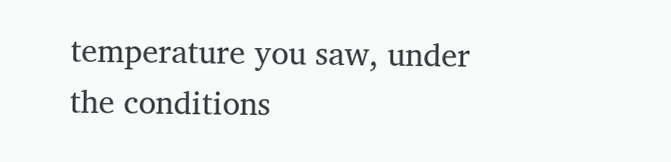temperature you saw, under the conditions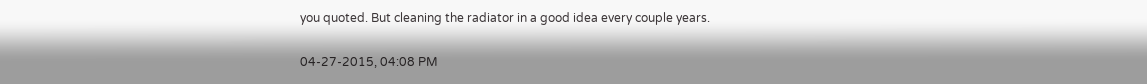you quoted. But cleaning the radiator in a good idea every couple years.

04-27-2015, 04:08 PM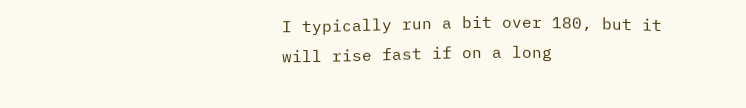I typically run a bit over 180, but it will rise fast if on a long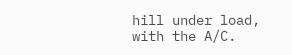hill under load, with the A/C.